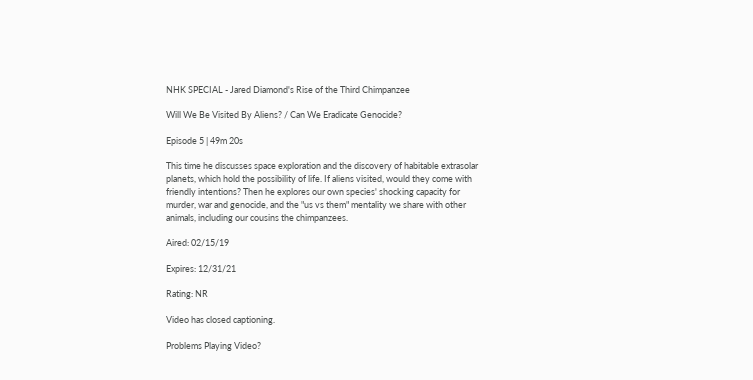NHK SPECIAL - Jared Diamond's Rise of the Third Chimpanzee

Will We Be Visited By Aliens? / Can We Eradicate Genocide?

Episode 5 | 49m 20s

This time he discusses space exploration and the discovery of habitable extrasolar planets, which hold the possibility of life. If aliens visited, would they come with friendly intentions? Then he explores our own species' shocking capacity for murder, war and genocide, and the "us vs them" mentality we share with other animals, including our cousins the chimpanzees.

Aired: 02/15/19

Expires: 12/31/21

Rating: NR

Video has closed captioning.

Problems Playing Video?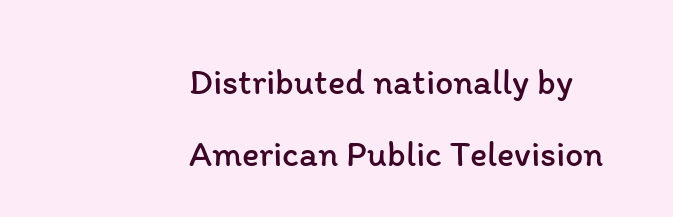Distributed nationally by American Public Television